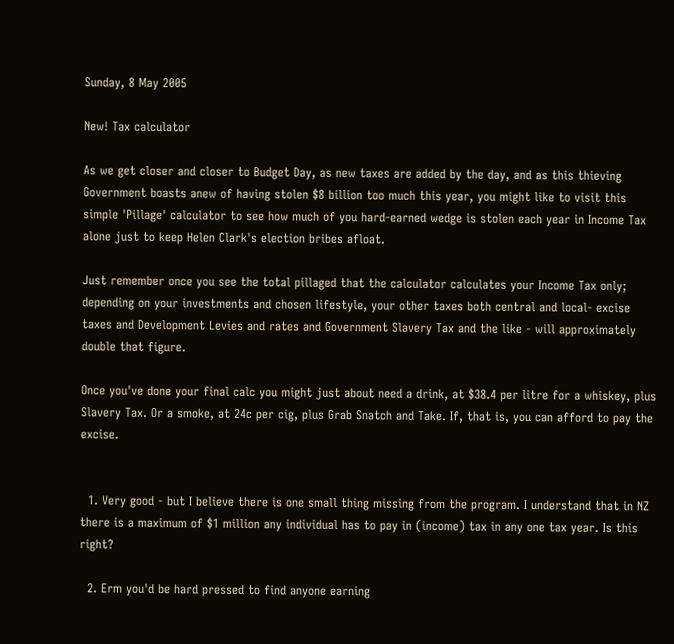Sunday, 8 May 2005

New! Tax calculator

As we get closer and closer to Budget Day, as new taxes are added by the day, and as this thieving Government boasts anew of having stolen $8 billion too much this year, you might like to visit this simple 'Pillage' calculator to see how much of you hard-earned wedge is stolen each year in Income Tax alone just to keep Helen Clark's election bribes afloat.

Just remember once you see the total pillaged that the calculator calculates your Income Tax only; depending on your investments and chosen lifestyle, your other taxes both central and local- excise taxes and Development Levies and rates and Government Slavery Tax and the like - will approximately double that figure.

Once you've done your final calc you might just about need a drink, at $38.4 per litre for a whiskey, plus Slavery Tax. Or a smoke, at 24c per cig, plus Grab Snatch and Take. If, that is, you can afford to pay the excise.


  1. Very good - but I believe there is one small thing missing from the program. I understand that in NZ there is a maximum of $1 million any individual has to pay in (income) tax in any one tax year. Is this right?

  2. Erm you'd be hard pressed to find anyone earning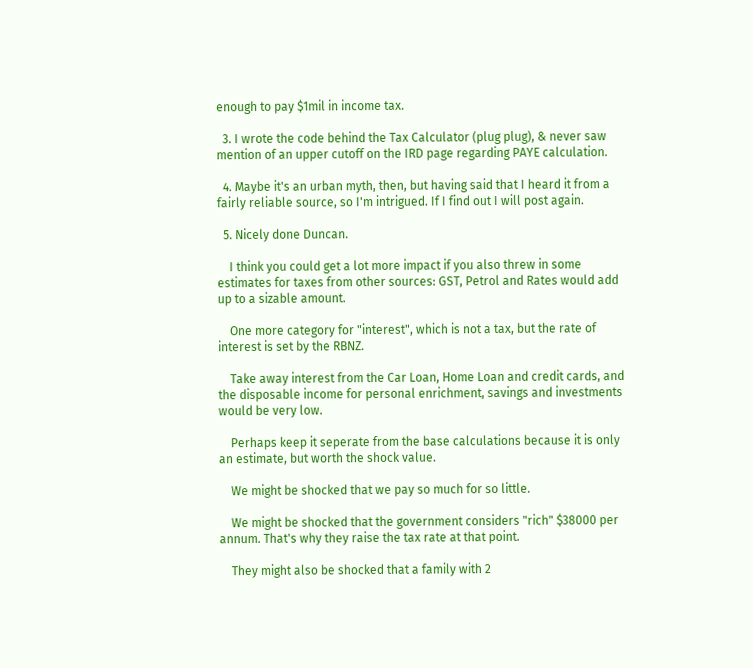enough to pay $1mil in income tax.

  3. I wrote the code behind the Tax Calculator (plug plug), & never saw mention of an upper cutoff on the IRD page regarding PAYE calculation.

  4. Maybe it's an urban myth, then, but having said that I heard it from a fairly reliable source, so I'm intrigued. If I find out I will post again.

  5. Nicely done Duncan.

    I think you could get a lot more impact if you also threw in some estimates for taxes from other sources: GST, Petrol and Rates would add up to a sizable amount.

    One more category for "interest", which is not a tax, but the rate of interest is set by the RBNZ.

    Take away interest from the Car Loan, Home Loan and credit cards, and the disposable income for personal enrichment, savings and investments would be very low.

    Perhaps keep it seperate from the base calculations because it is only an estimate, but worth the shock value.

    We might be shocked that we pay so much for so little.

    We might be shocked that the government considers "rich" $38000 per annum. That's why they raise the tax rate at that point.

    They might also be shocked that a family with 2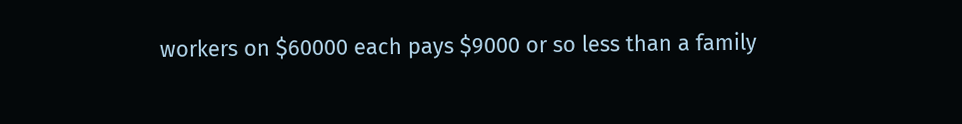workers on $60000 each pays $9000 or so less than a family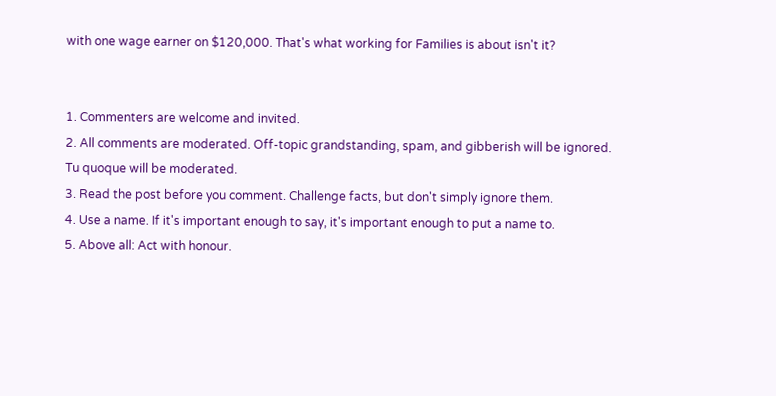with one wage earner on $120,000. That's what working for Families is about isn't it?


1. Commenters are welcome and invited.
2. All comments are moderated. Off-topic grandstanding, spam, and gibberish will be ignored. Tu quoque will be moderated.
3. Read the post before you comment. Challenge facts, but don't simply ignore them.
4. Use a name. If it's important enough to say, it's important enough to put a name to.
5. Above all: Act with honour.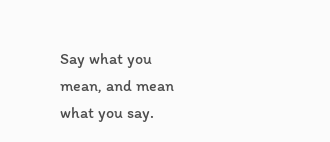Say what you mean, and mean what you say.